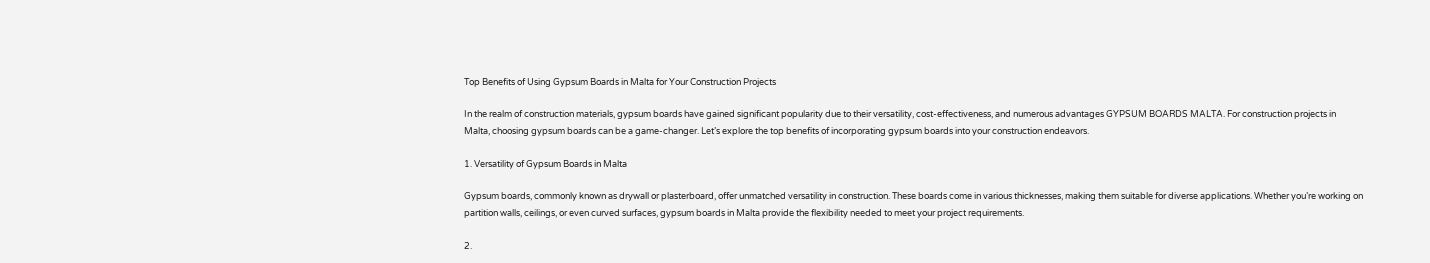Top Benefits of Using Gypsum Boards in Malta for Your Construction Projects

In the realm of construction materials, gypsum boards have gained significant popularity due to their versatility, cost-effectiveness, and numerous advantages GYPSUM BOARDS MALTA. For construction projects in Malta, choosing gypsum boards can be a game-changer. Let’s explore the top benefits of incorporating gypsum boards into your construction endeavors.

1. Versatility of Gypsum Boards in Malta

Gypsum boards, commonly known as drywall or plasterboard, offer unmatched versatility in construction. These boards come in various thicknesses, making them suitable for diverse applications. Whether you’re working on partition walls, ceilings, or even curved surfaces, gypsum boards in Malta provide the flexibility needed to meet your project requirements.

2.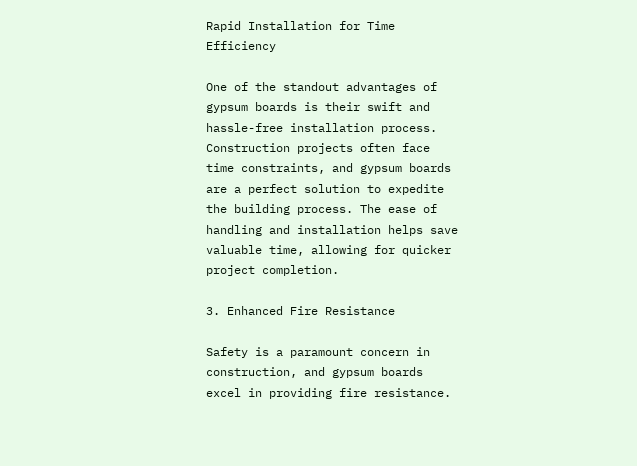Rapid Installation for Time Efficiency

One of the standout advantages of gypsum boards is their swift and hassle-free installation process. Construction projects often face time constraints, and gypsum boards are a perfect solution to expedite the building process. The ease of handling and installation helps save valuable time, allowing for quicker project completion.

3. Enhanced Fire Resistance

Safety is a paramount concern in construction, and gypsum boards excel in providing fire resistance.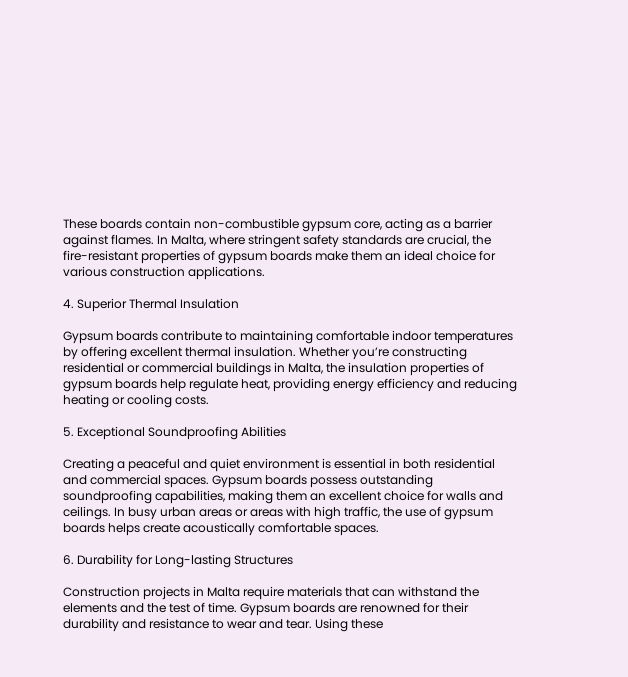These boards contain non-combustible gypsum core, acting as a barrier against flames. In Malta, where stringent safety standards are crucial, the fire-resistant properties of gypsum boards make them an ideal choice for various construction applications.

4. Superior Thermal Insulation

Gypsum boards contribute to maintaining comfortable indoor temperatures by offering excellent thermal insulation. Whether you’re constructing residential or commercial buildings in Malta, the insulation properties of gypsum boards help regulate heat, providing energy efficiency and reducing heating or cooling costs.

5. Exceptional Soundproofing Abilities

Creating a peaceful and quiet environment is essential in both residential and commercial spaces. Gypsum boards possess outstanding soundproofing capabilities, making them an excellent choice for walls and ceilings. In busy urban areas or areas with high traffic, the use of gypsum boards helps create acoustically comfortable spaces.

6. Durability for Long-lasting Structures

Construction projects in Malta require materials that can withstand the elements and the test of time. Gypsum boards are renowned for their durability and resistance to wear and tear. Using these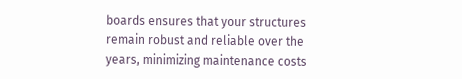boards ensures that your structures remain robust and reliable over the years, minimizing maintenance costs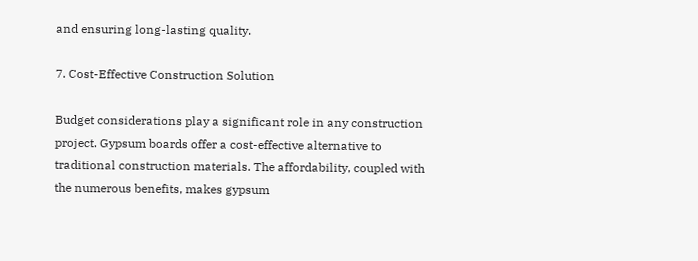and ensuring long-lasting quality.

7. Cost-Effective Construction Solution

Budget considerations play a significant role in any construction project. Gypsum boards offer a cost-effective alternative to traditional construction materials. The affordability, coupled with the numerous benefits, makes gypsum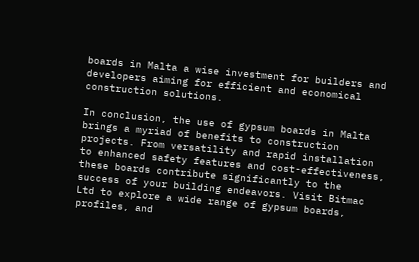boards in Malta a wise investment for builders and developers aiming for efficient and economical construction solutions.

In conclusion, the use of gypsum boards in Malta brings a myriad of benefits to construction projects. From versatility and rapid installation to enhanced safety features and cost-effectiveness, these boards contribute significantly to the success of your building endeavors. Visit Bitmac Ltd to explore a wide range of gypsum boards, profiles, and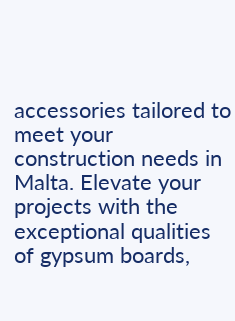accessories tailored to meet your construction needs in Malta. Elevate your projects with the exceptional qualities of gypsum boards,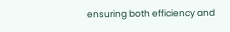ensuring both efficiency and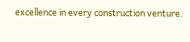excellence in every construction venture.